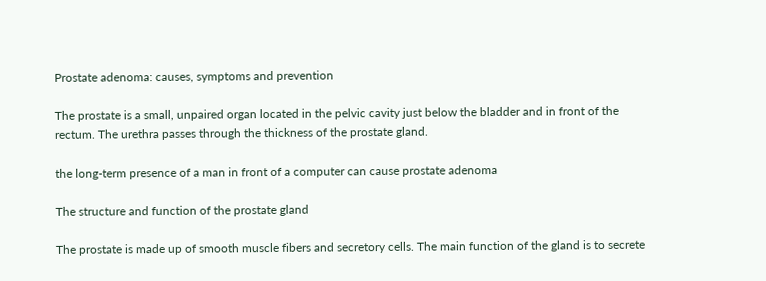Prostate adenoma: causes, symptoms and prevention

The prostate is a small, unpaired organ located in the pelvic cavity just below the bladder and in front of the rectum. The urethra passes through the thickness of the prostate gland.

the long-term presence of a man in front of a computer can cause prostate adenoma

The structure and function of the prostate gland

The prostate is made up of smooth muscle fibers and secretory cells. The main function of the gland is to secrete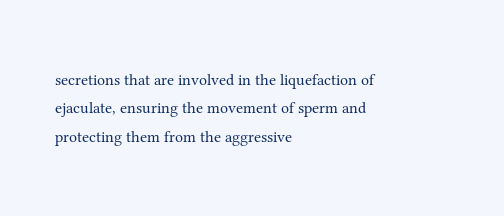secretions that are involved in the liquefaction of ejaculate, ensuring the movement of sperm and protecting them from the aggressive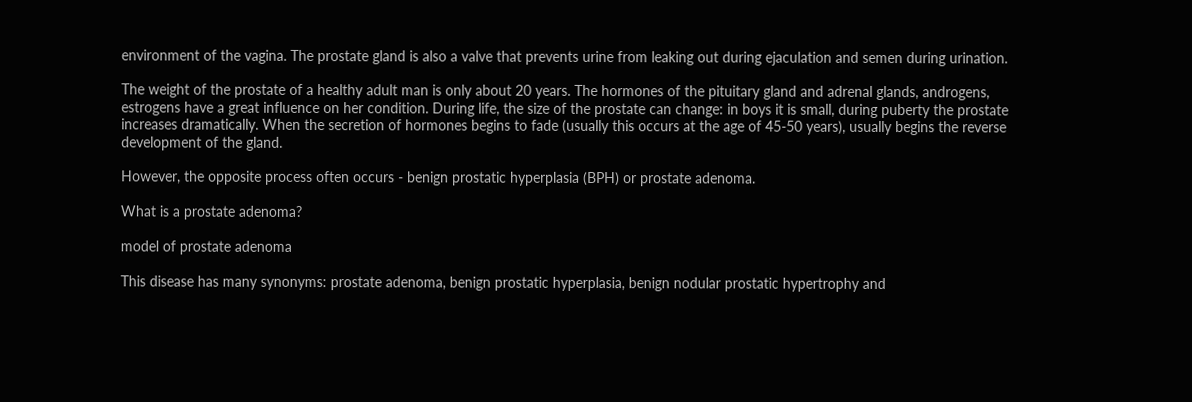environment of the vagina. The prostate gland is also a valve that prevents urine from leaking out during ejaculation and semen during urination.

The weight of the prostate of a healthy adult man is only about 20 years. The hormones of the pituitary gland and adrenal glands, androgens, estrogens have a great influence on her condition. During life, the size of the prostate can change: in boys it is small, during puberty the prostate increases dramatically. When the secretion of hormones begins to fade (usually this occurs at the age of 45-50 years), usually begins the reverse development of the gland.

However, the opposite process often occurs - benign prostatic hyperplasia (BPH) or prostate adenoma.

What is a prostate adenoma?

model of prostate adenoma

This disease has many synonyms: prostate adenoma, benign prostatic hyperplasia, benign nodular prostatic hypertrophy and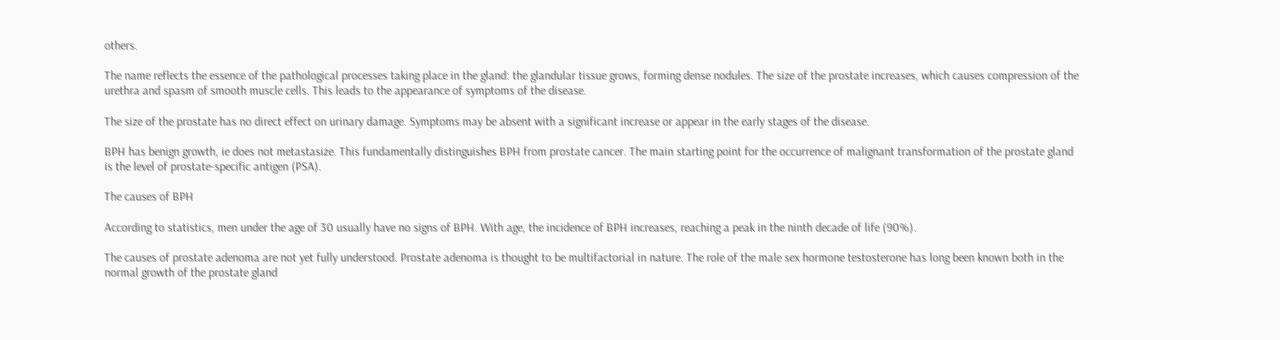others.

The name reflects the essence of the pathological processes taking place in the gland: the glandular tissue grows, forming dense nodules. The size of the prostate increases, which causes compression of the urethra and spasm of smooth muscle cells. This leads to the appearance of symptoms of the disease.

The size of the prostate has no direct effect on urinary damage. Symptoms may be absent with a significant increase or appear in the early stages of the disease.

BPH has benign growth, ie does not metastasize. This fundamentally distinguishes BPH from prostate cancer. The main starting point for the occurrence of malignant transformation of the prostate gland is the level of prostate-specific antigen (PSA).

The causes of BPH

According to statistics, men under the age of 30 usually have no signs of BPH. With age, the incidence of BPH increases, reaching a peak in the ninth decade of life (90%).

The causes of prostate adenoma are not yet fully understood. Prostate adenoma is thought to be multifactorial in nature. The role of the male sex hormone testosterone has long been known both in the normal growth of the prostate gland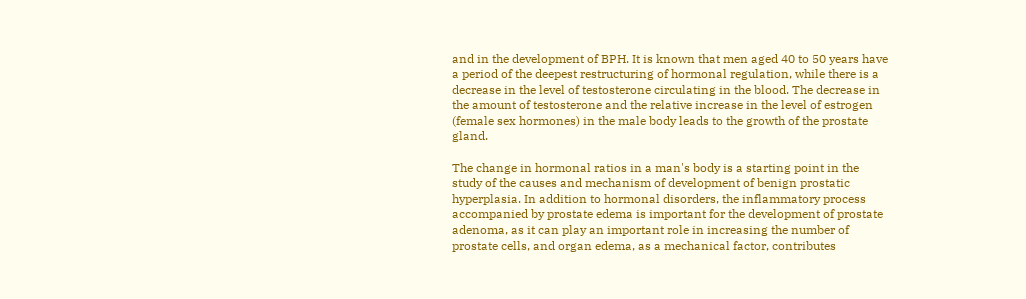and in the development of BPH. It is known that men aged 40 to 50 years have a period of the deepest restructuring of hormonal regulation, while there is a decrease in the level of testosterone circulating in the blood. The decrease in the amount of testosterone and the relative increase in the level of estrogen (female sex hormones) in the male body leads to the growth of the prostate gland.

The change in hormonal ratios in a man's body is a starting point in the study of the causes and mechanism of development of benign prostatic hyperplasia. In addition to hormonal disorders, the inflammatory process accompanied by prostate edema is important for the development of prostate adenoma, as it can play an important role in increasing the number of prostate cells, and organ edema, as a mechanical factor, contributes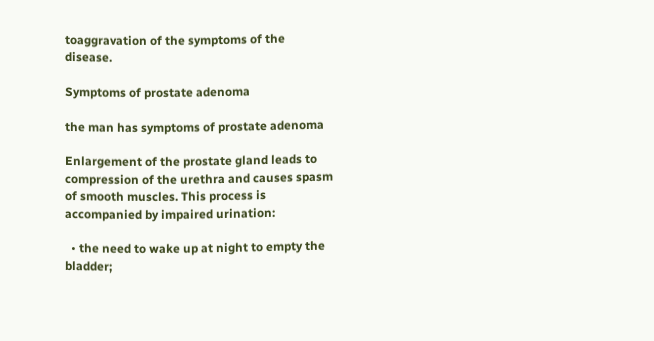toaggravation of the symptoms of the disease.

Symptoms of prostate adenoma

the man has symptoms of prostate adenoma

Enlargement of the prostate gland leads to compression of the urethra and causes spasm of smooth muscles. This process is accompanied by impaired urination:

  • the need to wake up at night to empty the bladder;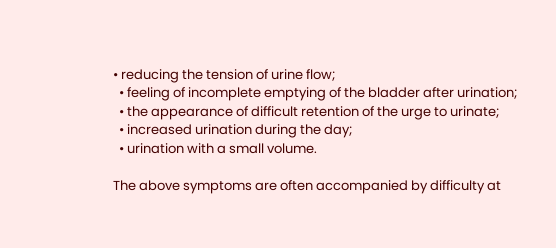• reducing the tension of urine flow;
  • feeling of incomplete emptying of the bladder after urination;
  • the appearance of difficult retention of the urge to urinate;
  • increased urination during the day;
  • urination with a small volume.

The above symptoms are often accompanied by difficulty at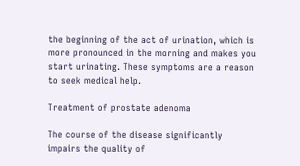the beginning of the act of urination, which is more pronounced in the morning and makes you start urinating. These symptoms are a reason to seek medical help.

Treatment of prostate adenoma

The course of the disease significantly impairs the quality of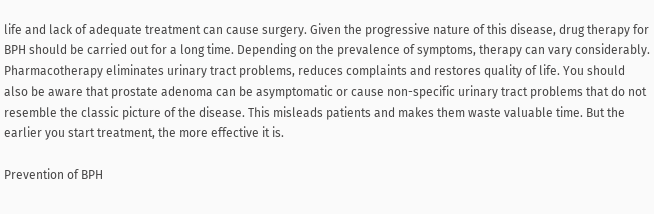life and lack of adequate treatment can cause surgery. Given the progressive nature of this disease, drug therapy for BPH should be carried out for a long time. Depending on the prevalence of symptoms, therapy can vary considerably. Pharmacotherapy eliminates urinary tract problems, reduces complaints and restores quality of life. You should also be aware that prostate adenoma can be asymptomatic or cause non-specific urinary tract problems that do not resemble the classic picture of the disease. This misleads patients and makes them waste valuable time. But the earlier you start treatment, the more effective it is.

Prevention of BPH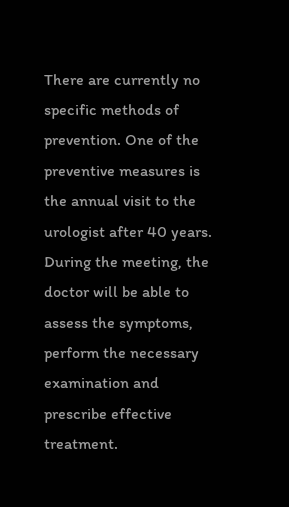There are currently no specific methods of prevention. One of the preventive measures is the annual visit to the urologist after 40 years. During the meeting, the doctor will be able to assess the symptoms, perform the necessary examination and prescribe effective treatment.